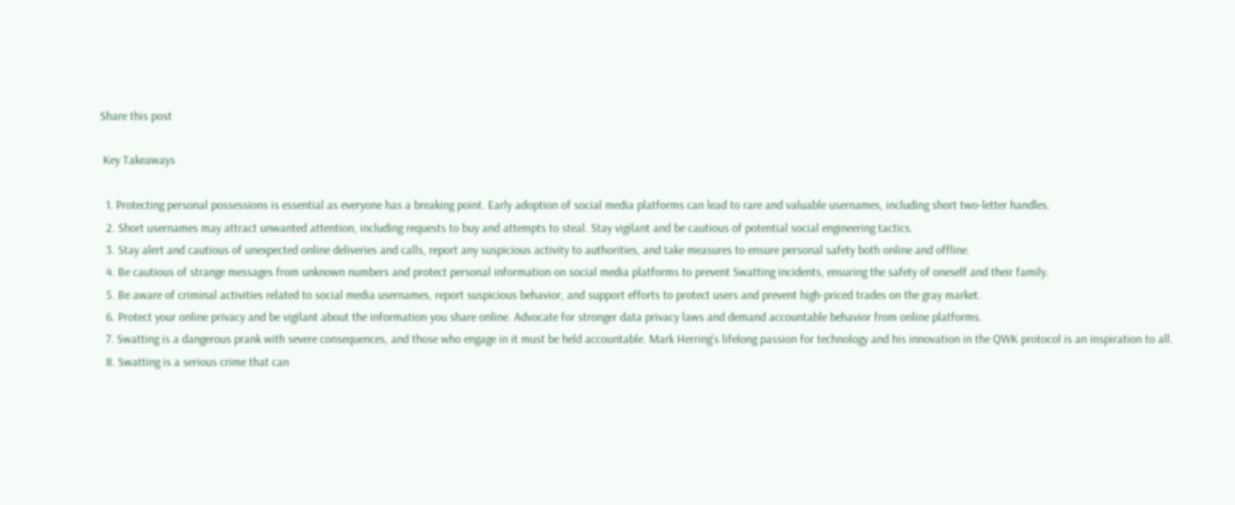Share this post

 Key Takeaways

  1. Protecting personal possessions is essential as everyone has a breaking point. Early adoption of social media platforms can lead to rare and valuable usernames, including short two-letter handles.
  2. Short usernames may attract unwanted attention, including requests to buy and attempts to steal. Stay vigilant and be cautious of potential social engineering tactics.
  3. Stay alert and cautious of unexpected online deliveries and calls, report any suspicious activity to authorities, and take measures to ensure personal safety both online and offline.
  4. Be cautious of strange messages from unknown numbers and protect personal information on social media platforms to prevent Swatting incidents, ensuring the safety of oneself and their family.
  5. Be aware of criminal activities related to social media usernames, report suspicious behavior, and support efforts to protect users and prevent high-priced trades on the gray market.
  6. Protect your online privacy and be vigilant about the information you share online. Advocate for stronger data privacy laws and demand accountable behavior from online platforms.
  7. Swatting is a dangerous prank with severe consequences, and those who engage in it must be held accountable. Mark Herring's lifelong passion for technology and his innovation in the QWK protocol is an inspiration to all.
  8. Swatting is a serious crime that can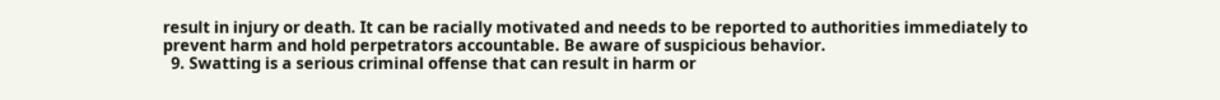result in injury or death. It can be racially motivated and needs to be reported to authorities immediately to prevent harm and hold perpetrators accountable. Be aware of suspicious behavior.
  9. Swatting is a serious criminal offense that can result in harm or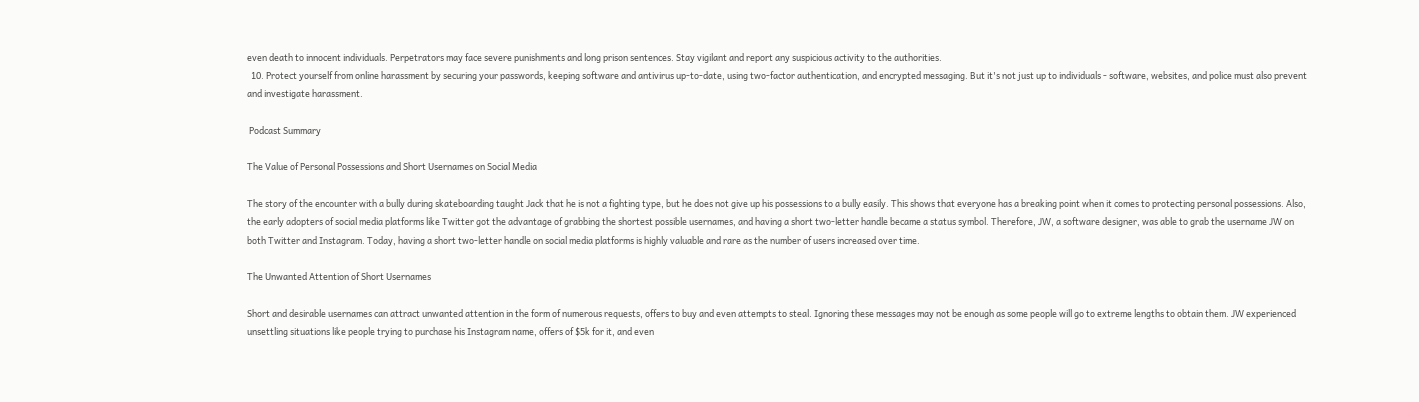even death to innocent individuals. Perpetrators may face severe punishments and long prison sentences. Stay vigilant and report any suspicious activity to the authorities.
  10. Protect yourself from online harassment by securing your passwords, keeping software and antivirus up-to-date, using two-factor authentication, and encrypted messaging. But it's not just up to individuals - software, websites, and police must also prevent and investigate harassment.

 Podcast Summary

The Value of Personal Possessions and Short Usernames on Social Media

The story of the encounter with a bully during skateboarding taught Jack that he is not a fighting type, but he does not give up his possessions to a bully easily. This shows that everyone has a breaking point when it comes to protecting personal possessions. Also, the early adopters of social media platforms like Twitter got the advantage of grabbing the shortest possible usernames, and having a short two-letter handle became a status symbol. Therefore, JW, a software designer, was able to grab the username JW on both Twitter and Instagram. Today, having a short two-letter handle on social media platforms is highly valuable and rare as the number of users increased over time.

The Unwanted Attention of Short Usernames

Short and desirable usernames can attract unwanted attention in the form of numerous requests, offers to buy and even attempts to steal. Ignoring these messages may not be enough as some people will go to extreme lengths to obtain them. JW experienced unsettling situations like people trying to purchase his Instagram name, offers of $5k for it, and even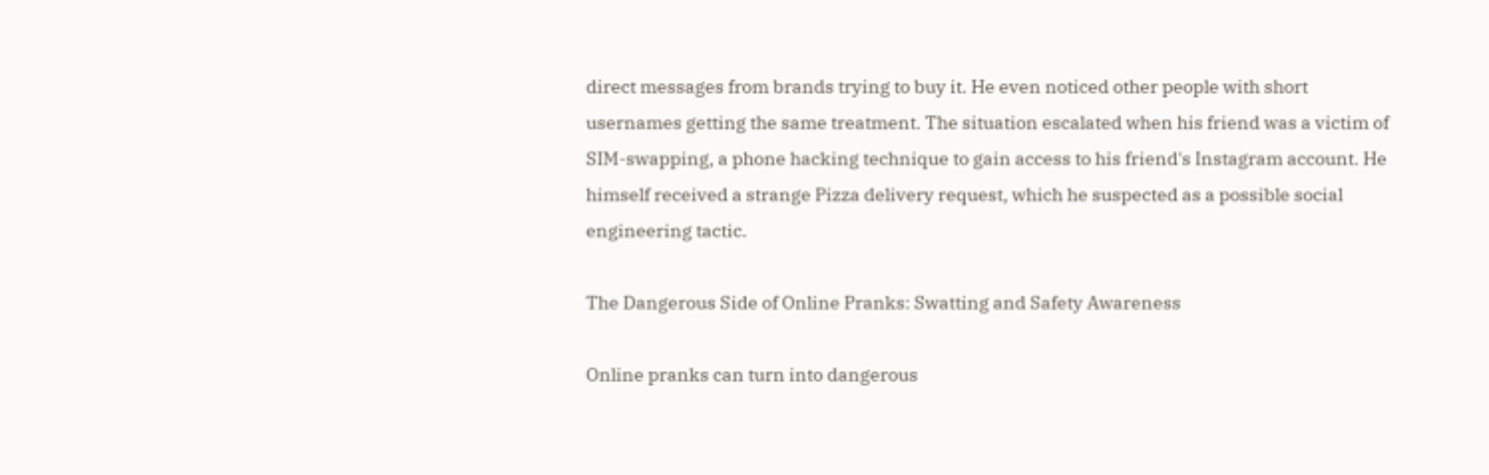direct messages from brands trying to buy it. He even noticed other people with short usernames getting the same treatment. The situation escalated when his friend was a victim of SIM-swapping, a phone hacking technique to gain access to his friend's Instagram account. He himself received a strange Pizza delivery request, which he suspected as a possible social engineering tactic.

The Dangerous Side of Online Pranks: Swatting and Safety Awareness

Online pranks can turn into dangerous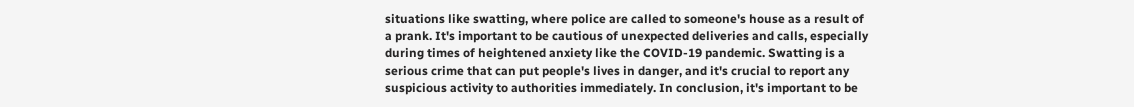situations like swatting, where police are called to someone's house as a result of a prank. It's important to be cautious of unexpected deliveries and calls, especially during times of heightened anxiety like the COVID-19 pandemic. Swatting is a serious crime that can put people's lives in danger, and it's crucial to report any suspicious activity to authorities immediately. In conclusion, it's important to be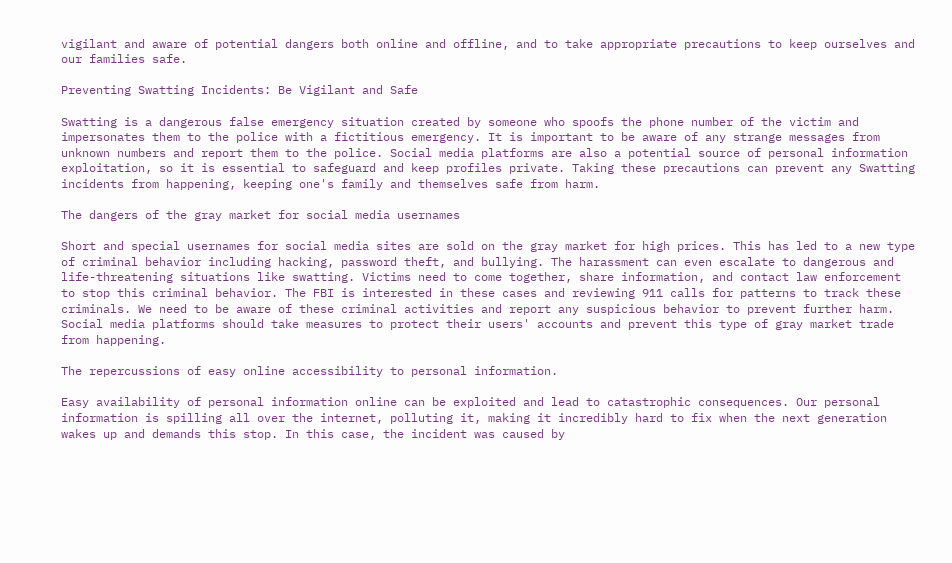vigilant and aware of potential dangers both online and offline, and to take appropriate precautions to keep ourselves and our families safe.

Preventing Swatting Incidents: Be Vigilant and Safe

Swatting is a dangerous false emergency situation created by someone who spoofs the phone number of the victim and impersonates them to the police with a fictitious emergency. It is important to be aware of any strange messages from unknown numbers and report them to the police. Social media platforms are also a potential source of personal information exploitation, so it is essential to safeguard and keep profiles private. Taking these precautions can prevent any Swatting incidents from happening, keeping one's family and themselves safe from harm.

The dangers of the gray market for social media usernames

Short and special usernames for social media sites are sold on the gray market for high prices. This has led to a new type of criminal behavior including hacking, password theft, and bullying. The harassment can even escalate to dangerous and life-threatening situations like swatting. Victims need to come together, share information, and contact law enforcement to stop this criminal behavior. The FBI is interested in these cases and reviewing 911 calls for patterns to track these criminals. We need to be aware of these criminal activities and report any suspicious behavior to prevent further harm. Social media platforms should take measures to protect their users' accounts and prevent this type of gray market trade from happening.

The repercussions of easy online accessibility to personal information.

Easy availability of personal information online can be exploited and lead to catastrophic consequences. Our personal information is spilling all over the internet, polluting it, making it incredibly hard to fix when the next generation wakes up and demands this stop. In this case, the incident was caused by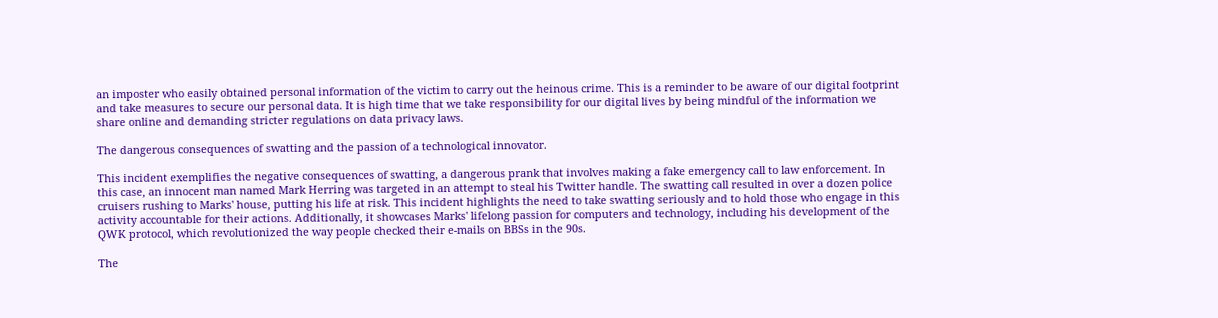an imposter who easily obtained personal information of the victim to carry out the heinous crime. This is a reminder to be aware of our digital footprint and take measures to secure our personal data. It is high time that we take responsibility for our digital lives by being mindful of the information we share online and demanding stricter regulations on data privacy laws.

The dangerous consequences of swatting and the passion of a technological innovator.

This incident exemplifies the negative consequences of swatting, a dangerous prank that involves making a fake emergency call to law enforcement. In this case, an innocent man named Mark Herring was targeted in an attempt to steal his Twitter handle. The swatting call resulted in over a dozen police cruisers rushing to Marks' house, putting his life at risk. This incident highlights the need to take swatting seriously and to hold those who engage in this activity accountable for their actions. Additionally, it showcases Marks' lifelong passion for computers and technology, including his development of the QWK protocol, which revolutionized the way people checked their e-mails on BBSs in the 90s.

The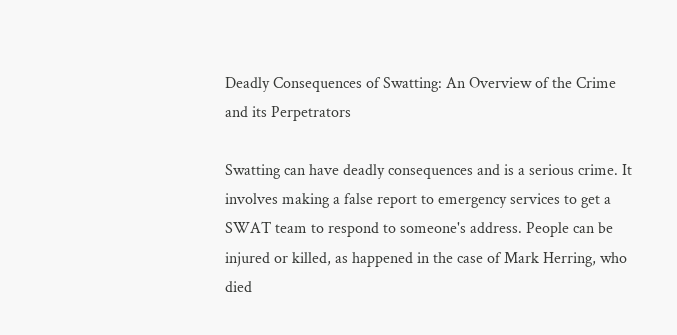Deadly Consequences of Swatting: An Overview of the Crime and its Perpetrators

Swatting can have deadly consequences and is a serious crime. It involves making a false report to emergency services to get a SWAT team to respond to someone's address. People can be injured or killed, as happened in the case of Mark Herring, who died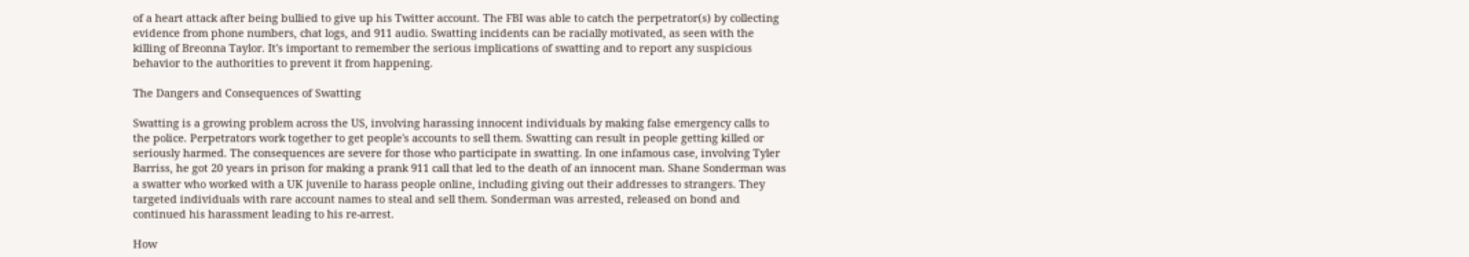of a heart attack after being bullied to give up his Twitter account. The FBI was able to catch the perpetrator(s) by collecting evidence from phone numbers, chat logs, and 911 audio. Swatting incidents can be racially motivated, as seen with the killing of Breonna Taylor. It's important to remember the serious implications of swatting and to report any suspicious behavior to the authorities to prevent it from happening.

The Dangers and Consequences of Swatting

Swatting is a growing problem across the US, involving harassing innocent individuals by making false emergency calls to the police. Perpetrators work together to get people's accounts to sell them. Swatting can result in people getting killed or seriously harmed. The consequences are severe for those who participate in swatting. In one infamous case, involving Tyler Barriss, he got 20 years in prison for making a prank 911 call that led to the death of an innocent man. Shane Sonderman was a swatter who worked with a UK juvenile to harass people online, including giving out their addresses to strangers. They targeted individuals with rare account names to steal and sell them. Sonderman was arrested, released on bond and continued his harassment leading to his re-arrest.

How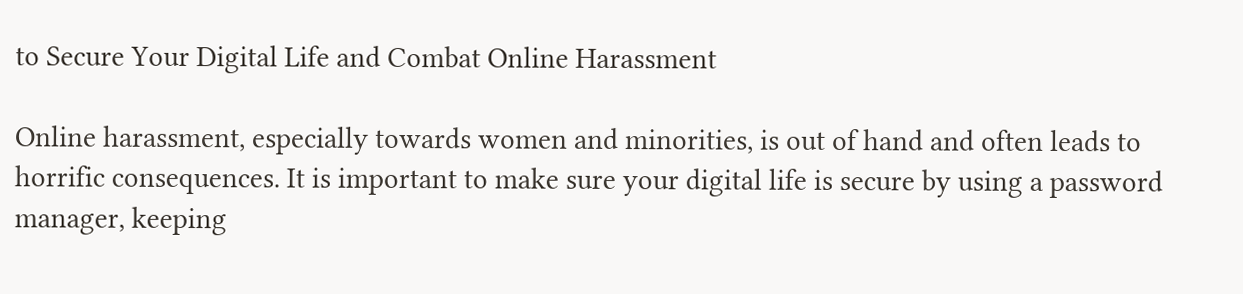to Secure Your Digital Life and Combat Online Harassment

Online harassment, especially towards women and minorities, is out of hand and often leads to horrific consequences. It is important to make sure your digital life is secure by using a password manager, keeping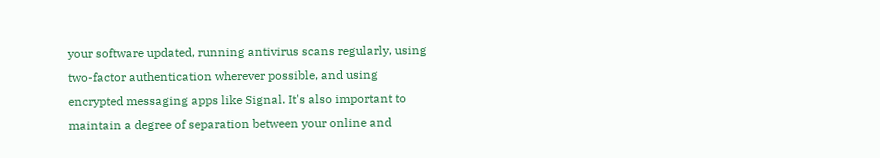your software updated, running antivirus scans regularly, using two-factor authentication wherever possible, and using encrypted messaging apps like Signal. It's also important to maintain a degree of separation between your online and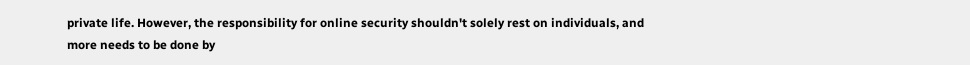private life. However, the responsibility for online security shouldn't solely rest on individuals, and more needs to be done by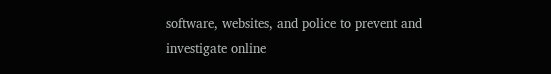software, websites, and police to prevent and investigate online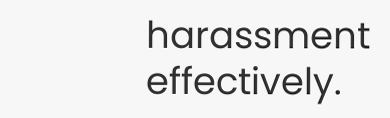harassment effectively.